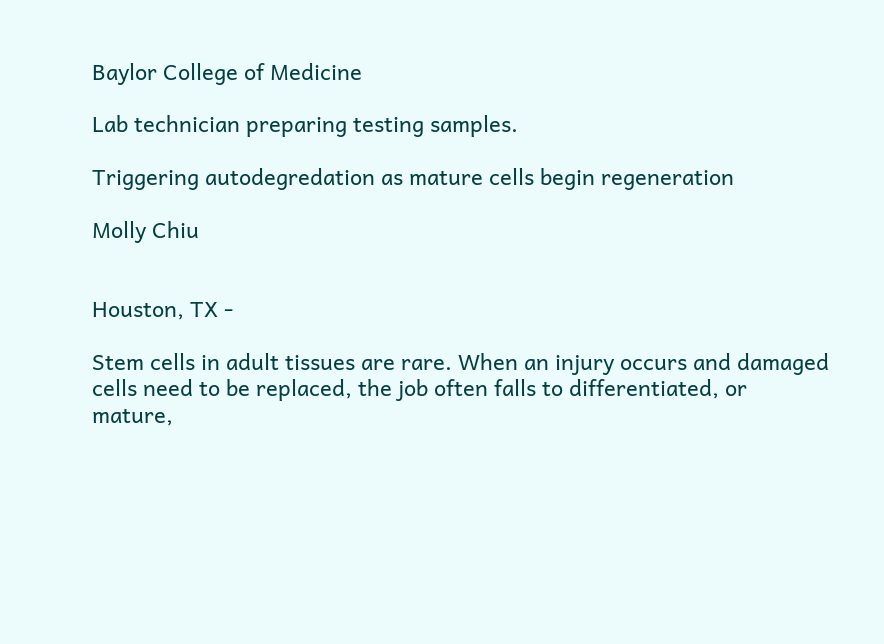Baylor College of Medicine

Lab technician preparing testing samples.

Triggering autodegredation as mature cells begin regeneration

Molly Chiu


Houston, TX -

Stem cells in adult tissues are rare. When an injury occurs and damaged cells need to be replaced, the job often falls to differentiated, or mature,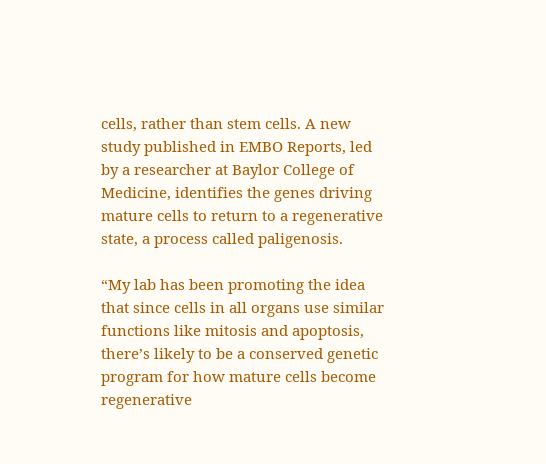cells, rather than stem cells. A new study published in EMBO Reports, led by a researcher at Baylor College of Medicine, identifies the genes driving mature cells to return to a regenerative state, a process called paligenosis.

“My lab has been promoting the idea that since cells in all organs use similar functions like mitosis and apoptosis, there’s likely to be a conserved genetic program for how mature cells become regenerative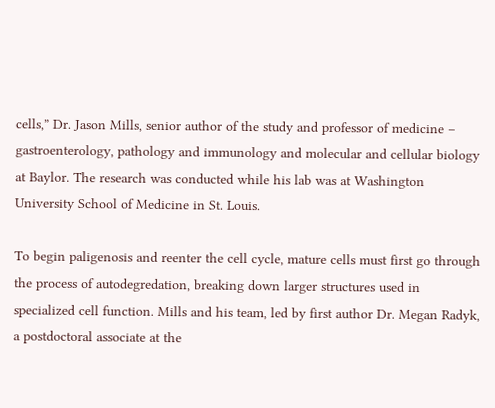cells,” Dr. Jason Mills, senior author of the study and professor of medicine – gastroenterology, pathology and immunology and molecular and cellular biology at Baylor. The research was conducted while his lab was at Washington University School of Medicine in St. Louis.

To begin paligenosis and reenter the cell cycle, mature cells must first go through the process of autodegredation, breaking down larger structures used in specialized cell function. Mills and his team, led by first author Dr. Megan Radyk, a postdoctoral associate at the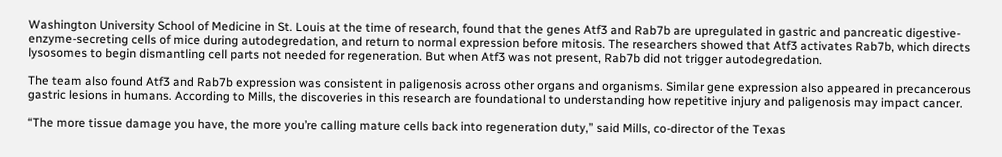Washington University School of Medicine in St. Louis at the time of research, found that the genes Atf3 and Rab7b are upregulated in gastric and pancreatic digestive-enzyme-secreting cells of mice during autodegredation, and return to normal expression before mitosis. The researchers showed that Atf3 activates Rab7b, which directs lysosomes to begin dismantling cell parts not needed for regeneration. But when Atf3 was not present, Rab7b did not trigger autodegredation.

The team also found Atf3 and Rab7b expression was consistent in paligenosis across other organs and organisms. Similar gene expression also appeared in precancerous gastric lesions in humans. According to Mills, the discoveries in this research are foundational to understanding how repetitive injury and paligenosis may impact cancer.

“The more tissue damage you have, the more you’re calling mature cells back into regeneration duty,” said Mills, co-director of the Texas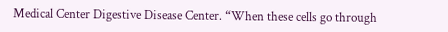Medical Center Digestive Disease Center. “When these cells go through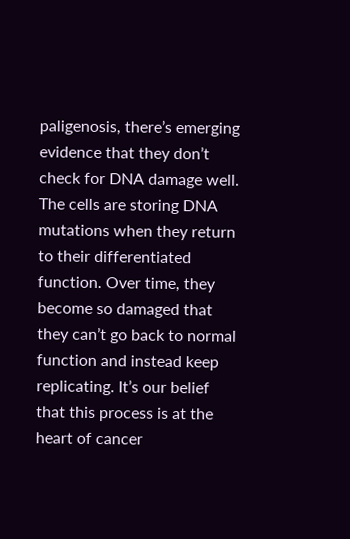paligenosis, there’s emerging evidence that they don’t check for DNA damage well. The cells are storing DNA mutations when they return to their differentiated function. Over time, they become so damaged that they can’t go back to normal function and instead keep replicating. It’s our belief that this process is at the heart of cancer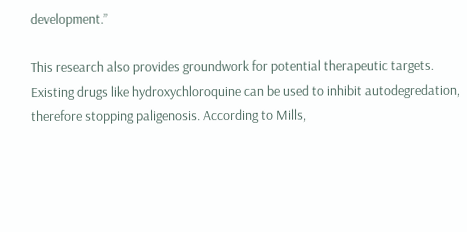development.”

This research also provides groundwork for potential therapeutic targets. Existing drugs like hydroxychloroquine can be used to inhibit autodegredation, therefore stopping paligenosis. According to Mills,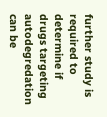further study is required to determine if drugs targeting autodegredation can be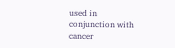used in conjunction with cancer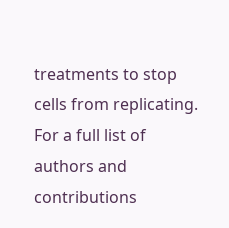treatments to stop cells from replicating.
For a full list of authors and contributions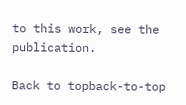to this work, see the publication.

Back to topback-to-top